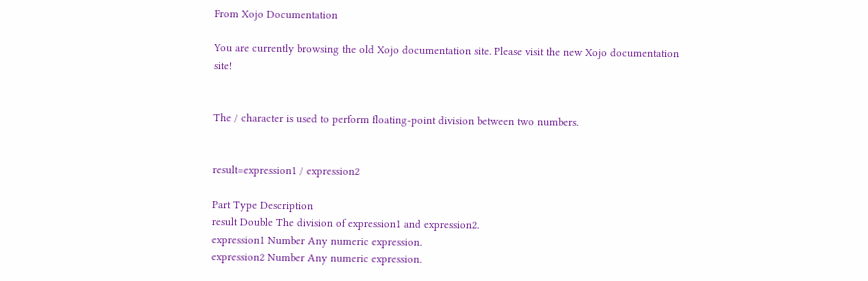From Xojo Documentation

You are currently browsing the old Xojo documentation site. Please visit the new Xojo documentation site!


The / character is used to perform floating-point division between two numbers.


result=expression1 / expression2

Part Type Description
result Double The division of expression1 and expression2.
expression1 Number Any numeric expression.
expression2 Number Any numeric expression.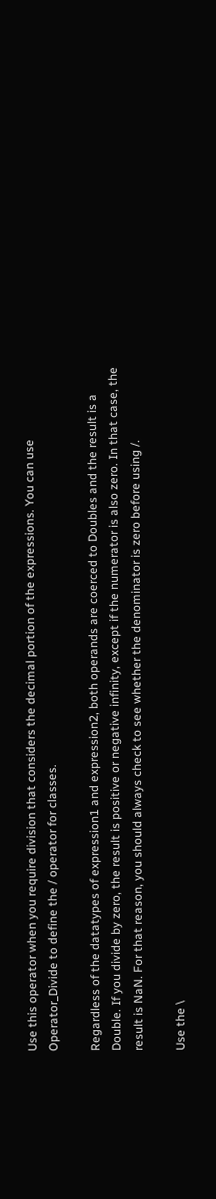Use this operator when you require division that considers the decimal portion of the expressions. You can use Operator_Divide to define the / operator for classes.

Regardless of the datatypes of expression1 and expression2, both operands are coerced to Doubles and the result is a Double. If you divide by zero, the result is positive or negative infinity, except if the numerator is also zero. In that case, the result is NaN. For that reason, you should always check to see whether the denominator is zero before using /.

Use the \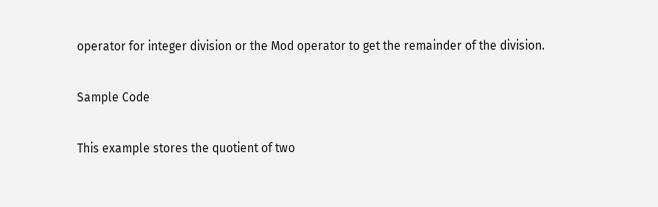operator for integer division or the Mod operator to get the remainder of the division.

Sample Code

This example stores the quotient of two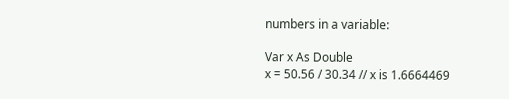numbers in a variable:

Var x As Double
x = 50.56 / 30.34 // x is 1.6664469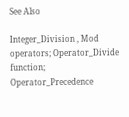See Also

Integer_Division , Mod operators; Operator_Divide function; Operator_Precedence